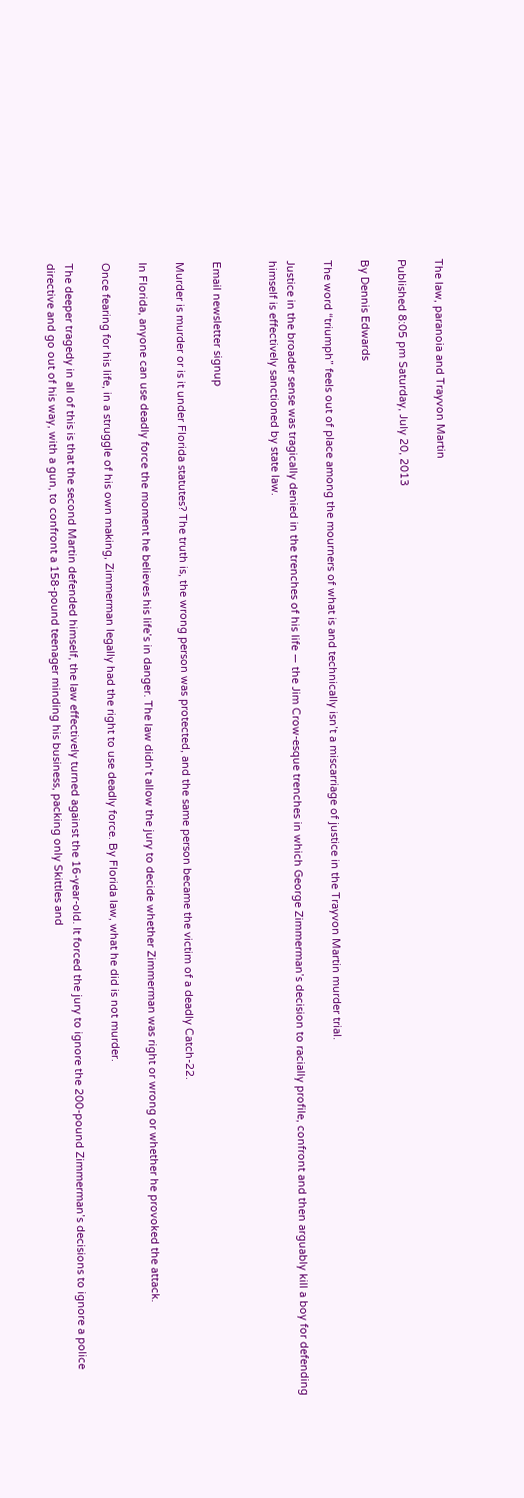The law, paranoia and Trayvon Martin

Published 8:05 pm Saturday, July 20, 2013

By Dennis Edwards

The word “triumph” feels out of place among the mourners of what is and technically isn’t a miscarriage of justice in the Trayvon Martin murder trial.

Justice in the broader sense was tragically denied in the trenches of his life — the Jim Crow-esque trenches in which George Zimmerman’s decision to racially profile, confront and then arguably kill a boy for defending himself is effectively sanctioned by state law.


Email newsletter signup

Murder is murder or is it under Florida statutes? The truth is, the wrong person was protected, and the same person became the victim of a deadly Catch-22.

In Florida, anyone can use deadly force the moment he believes his life’s in danger. The law didn’t allow the jury to decide whether Zimmerman was right or wrong or whether he provoked the attack.

Once fearing for his life, in a struggle of his own making, Zimmerman legally had the right to use deadly force. By Florida law, what he did is not murder.

The deeper tragedy in all of this is that the second Martin defended himself, the law effectively turned against the 16-year-old. It forced the jury to ignore the 200-pound Zimmerman’s decisions to ignore a police directive and go out of his way, with a gun, to confront a 158-pound teenager minding his business, packing only Skittles and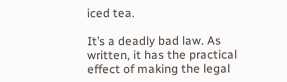iced tea.

It’s a deadly bad law. As written, it has the practical effect of making the legal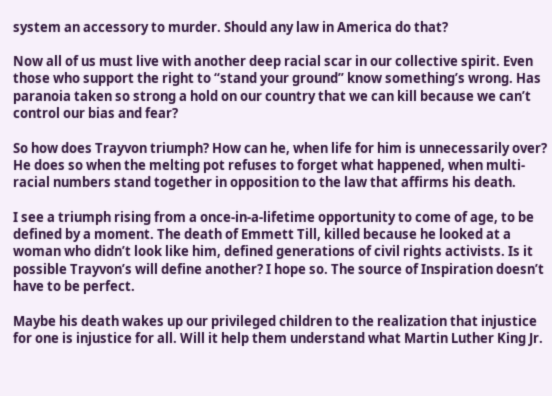system an accessory to murder. Should any law in America do that?

Now all of us must live with another deep racial scar in our collective spirit. Even those who support the right to “stand your ground” know something’s wrong. Has paranoia taken so strong a hold on our country that we can kill because we can’t control our bias and fear?

So how does Trayvon triumph? How can he, when life for him is unnecessarily over? He does so when the melting pot refuses to forget what happened, when multi-racial numbers stand together in opposition to the law that affirms his death.

I see a triumph rising from a once-in-a-lifetime opportunity to come of age, to be defined by a moment. The death of Emmett Till, killed because he looked at a woman who didn’t look like him, defined generations of civil rights activists. Is it possible Trayvon’s will define another? I hope so. The source of Inspiration doesn’t have to be perfect.

Maybe his death wakes up our privileged children to the realization that injustice for one is injustice for all. Will it help them understand what Martin Luther King Jr.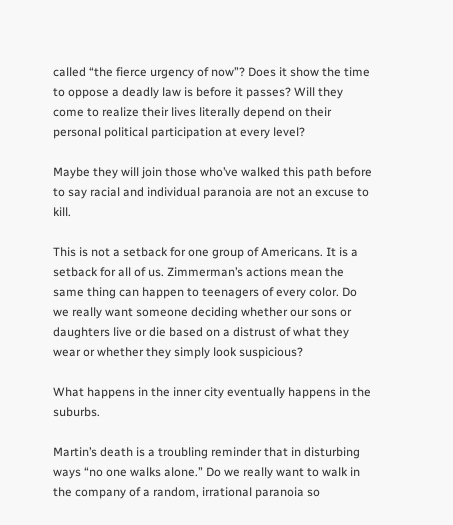called “the fierce urgency of now”? Does it show the time to oppose a deadly law is before it passes? Will they come to realize their lives literally depend on their personal political participation at every level?

Maybe they will join those who’ve walked this path before to say racial and individual paranoia are not an excuse to kill.

This is not a setback for one group of Americans. It is a setback for all of us. Zimmerman’s actions mean the same thing can happen to teenagers of every color. Do we really want someone deciding whether our sons or daughters live or die based on a distrust of what they wear or whether they simply look suspicious?

What happens in the inner city eventually happens in the suburbs.

Martin’s death is a troubling reminder that in disturbing ways “no one walks alone.” Do we really want to walk in the company of a random, irrational paranoia so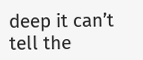deep it can’t tell the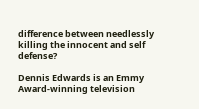difference between needlessly killing the innocent and self defense?

Dennis Edwards is an Emmy Award-winning television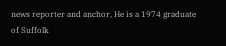news reporter and anchor, He is a 1974 graduate of Suffolk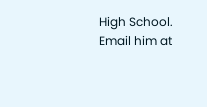High School. Email him at